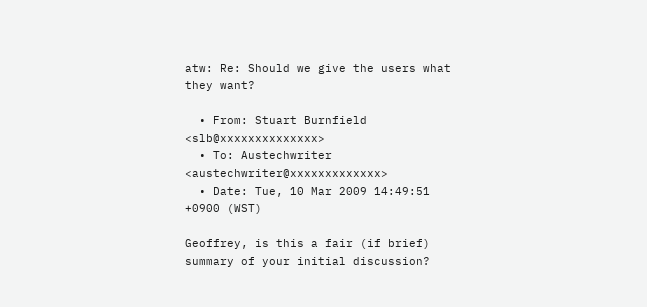atw: Re: Should we give the users what they want?

  • From: Stuart Burnfield <slb@xxxxxxxxxxxxxx>
  • To: Austechwriter <austechwriter@xxxxxxxxxxxxx>
  • Date: Tue, 10 Mar 2009 14:49:51 +0900 (WST)

Geoffrey, is this a fair (if brief) summary of your initial discussion?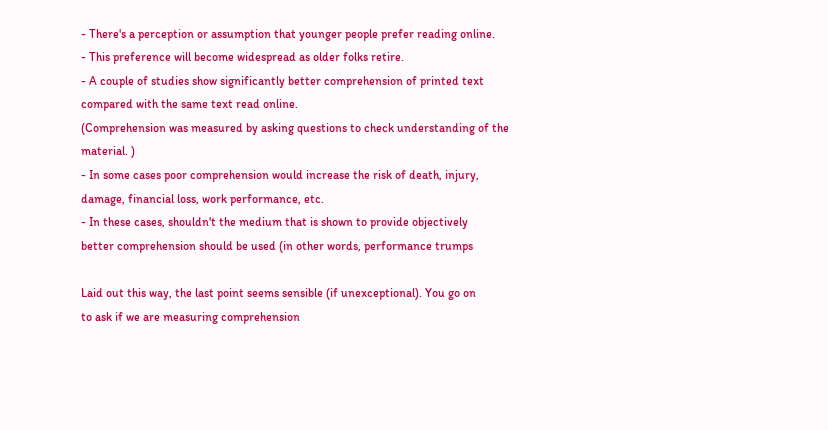- There's a perception or assumption that younger people prefer reading online.
- This preference will become widespread as older folks retire.
- A couple of studies show significantly better comprehension of printed text
compared with the same text read online.
(Comprehension was measured by asking questions to check understanding of the
material. )
- In some cases poor comprehension would increase the risk of death, injury,
damage, financial loss, work performance, etc.
- In these cases, shouldn't the medium that is shown to provide objectively
better comprehension should be used (in other words, performance trumps

Laid out this way, the last point seems sensible (if unexceptional). You go on
to ask if we are measuring comprehension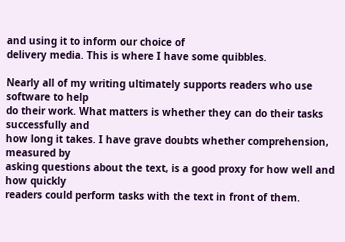and using it to inform our choice of
delivery media. This is where I have some quibbles.

Nearly all of my writing ultimately supports readers who use software to help
do their work. What matters is whether they can do their tasks successfully and
how long it takes. I have grave doubts whether comprehension, measured by
asking questions about the text, is a good proxy for how well and how quickly
readers could perform tasks with the text in front of them.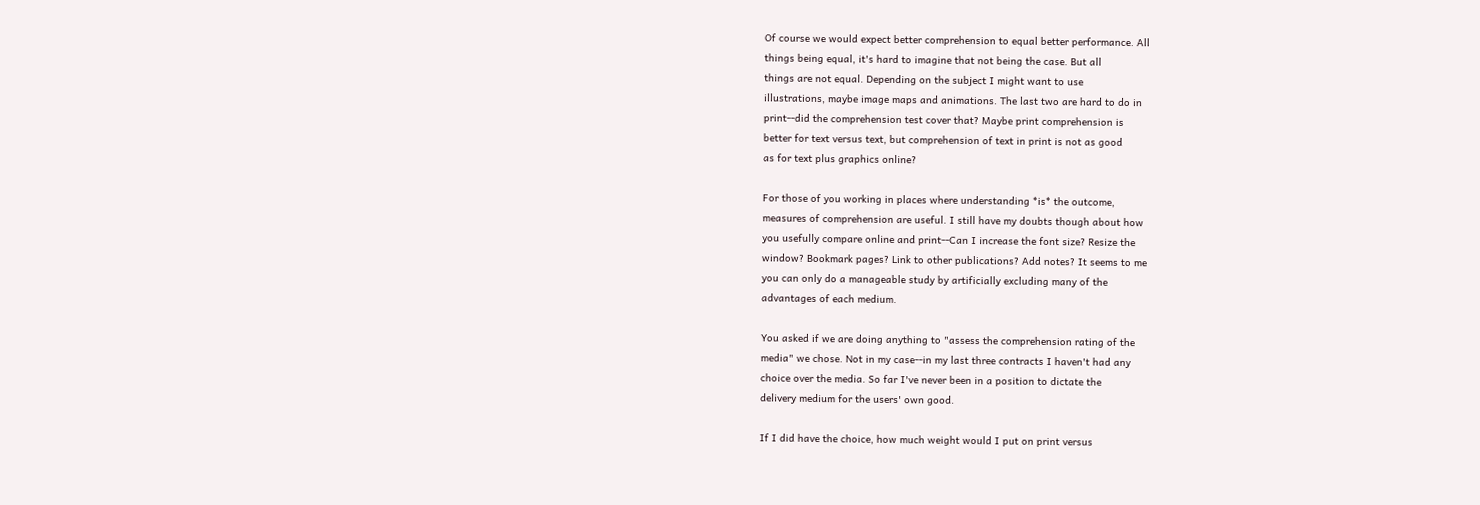Of course we would expect better comprehension to equal better performance. All
things being equal, it's hard to imagine that not being the case. But all
things are not equal. Depending on the subject I might want to use
illustrations, maybe image maps and animations. The last two are hard to do in
print--did the comprehension test cover that? Maybe print comprehension is
better for text versus text, but comprehension of text in print is not as good
as for text plus graphics online?

For those of you working in places where understanding *is* the outcome,
measures of comprehension are useful. I still have my doubts though about how
you usefully compare online and print--Can I increase the font size? Resize the
window? Bookmark pages? Link to other publications? Add notes? It seems to me
you can only do a manageable study by artificially excluding many of the
advantages of each medium.

You asked if we are doing anything to "assess the comprehension rating of the
media" we chose. Not in my case--in my last three contracts I haven't had any
choice over the media. So far I've never been in a position to dictate the
delivery medium for the users' own good.

If I did have the choice, how much weight would I put on print versus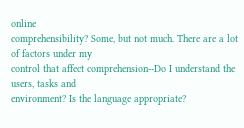online
comprehensibility? Some, but not much. There are a lot of factors under my
control that affect comprehension--Do I understand the users, tasks and
environment? Is the language appropriate?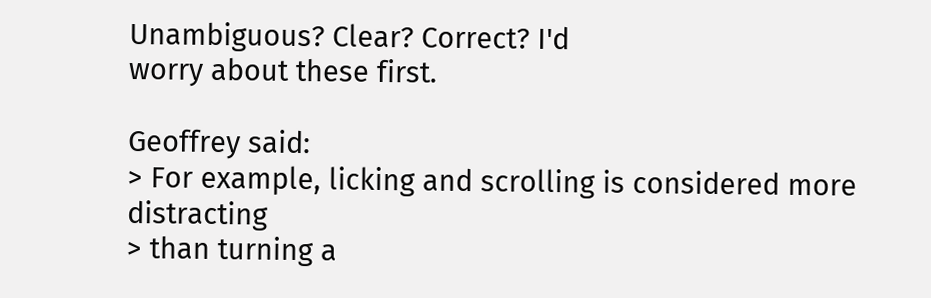Unambiguous? Clear? Correct? I'd
worry about these first.

Geoffrey said:
> For example, licking and scrolling is considered more distracting
> than turning a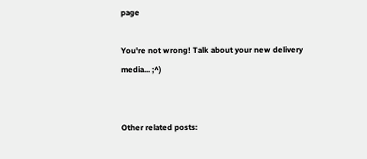page

You're not wrong! Talk about your new delivery media... ;^)


Other related posts: